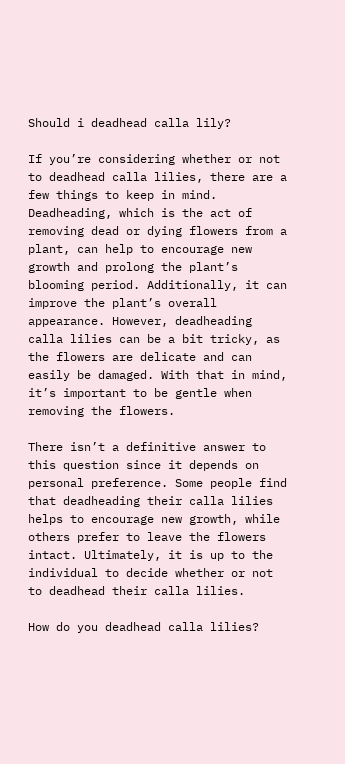Should i deadhead calla lily?

If you’re considering whether or not to deadhead calla lilies, there are a few things to keep in mind. Deadheading, which is the act of removing dead or dying flowers from a plant, can help to encourage new growth and prolong the plant’s blooming period. Additionally, it can improve the plant’s overall appearance. However, deadheading calla lilies can be a bit tricky, as the flowers are delicate and can easily be damaged. With that in mind, it’s important to be gentle when removing the flowers.

There isn’t a definitive answer to this question since it depends on personal preference. Some people find that deadheading their calla lilies helps to encourage new growth, while others prefer to leave the flowers intact. Ultimately, it is up to the individual to decide whether or not to deadhead their calla lilies.

How do you deadhead calla lilies?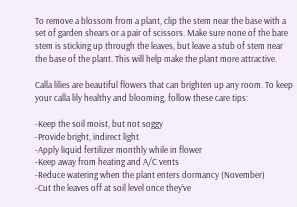To remove a blossom from a plant, clip the stem near the base with a set of garden shears or a pair of scissors. Make sure none of the bare stem is sticking up through the leaves, but leave a stub of stem near the base of the plant. This will help make the plant more attractive.

Calla lilies are beautiful flowers that can brighten up any room. To keep your calla lily healthy and blooming, follow these care tips:

-Keep the soil moist, but not soggy
-Provide bright, indirect light
-Apply liquid fertilizer monthly while in flower
-Keep away from heating and A/C vents
-Reduce watering when the plant enters dormancy (November)
-Cut the leaves off at soil level once they’ve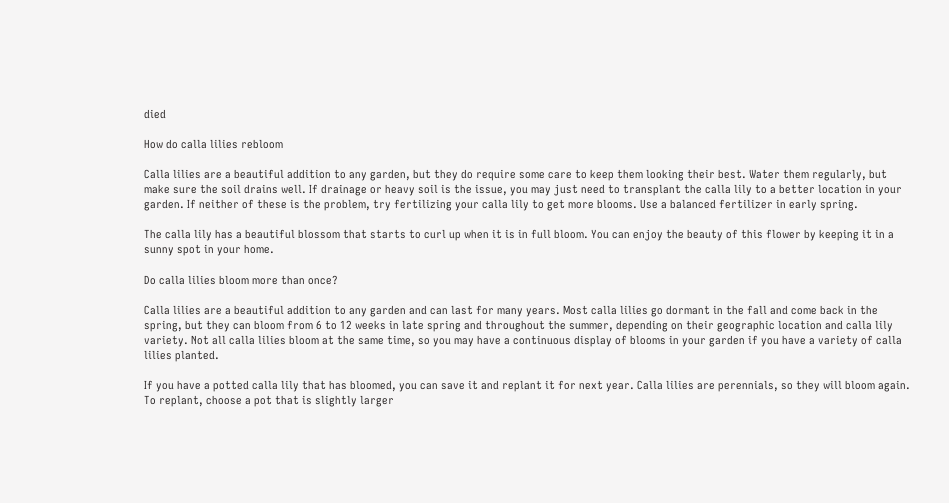died

How do calla lilies rebloom

Calla lilies are a beautiful addition to any garden, but they do require some care to keep them looking their best. Water them regularly, but make sure the soil drains well. If drainage or heavy soil is the issue, you may just need to transplant the calla lily to a better location in your garden. If neither of these is the problem, try fertilizing your calla lily to get more blooms. Use a balanced fertilizer in early spring.

The calla lily has a beautiful blossom that starts to curl up when it is in full bloom. You can enjoy the beauty of this flower by keeping it in a sunny spot in your home.

Do calla lilies bloom more than once?

Calla lilies are a beautiful addition to any garden and can last for many years. Most calla lilies go dormant in the fall and come back in the spring, but they can bloom from 6 to 12 weeks in late spring and throughout the summer, depending on their geographic location and calla lily variety. Not all calla lilies bloom at the same time, so you may have a continuous display of blooms in your garden if you have a variety of calla lilies planted.

If you have a potted calla lily that has bloomed, you can save it and replant it for next year. Calla lilies are perennials, so they will bloom again. To replant, choose a pot that is slightly larger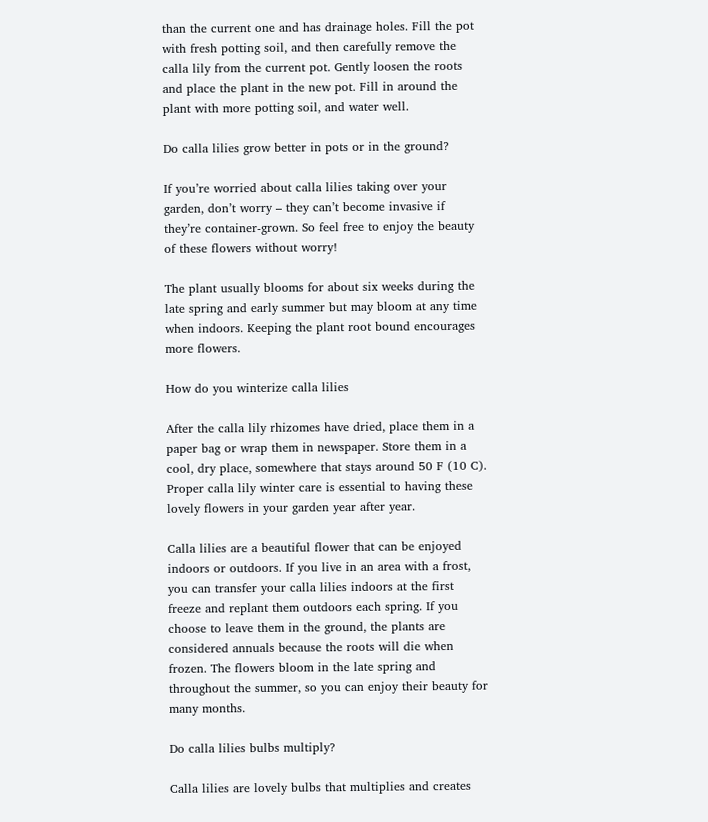than the current one and has drainage holes. Fill the pot with fresh potting soil, and then carefully remove the calla lily from the current pot. Gently loosen the roots and place the plant in the new pot. Fill in around the plant with more potting soil, and water well.

Do calla lilies grow better in pots or in the ground?

If you’re worried about calla lilies taking over your garden, don’t worry – they can’t become invasive if they’re container-grown. So feel free to enjoy the beauty of these flowers without worry!

The plant usually blooms for about six weeks during the late spring and early summer but may bloom at any time when indoors. Keeping the plant root bound encourages more flowers.

How do you winterize calla lilies

After the calla lily rhizomes have dried, place them in a paper bag or wrap them in newspaper. Store them in a cool, dry place, somewhere that stays around 50 F (10 C). Proper calla lily winter care is essential to having these lovely flowers in your garden year after year.

Calla lilies are a beautiful flower that can be enjoyed indoors or outdoors. If you live in an area with a frost, you can transfer your calla lilies indoors at the first freeze and replant them outdoors each spring. If you choose to leave them in the ground, the plants are considered annuals because the roots will die when frozen. The flowers bloom in the late spring and throughout the summer, so you can enjoy their beauty for many months.

Do calla lilies bulbs multiply?

Calla lilies are lovely bulbs that multiplies and creates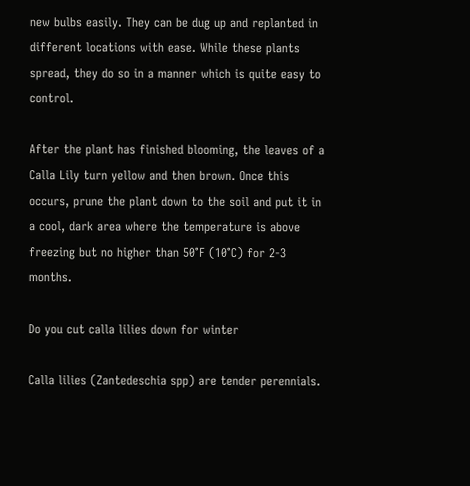new bulbs easily. They can be dug up and replanted in different locations with ease. While these plants spread, they do so in a manner which is quite easy to control.

After the plant has finished blooming, the leaves of a Calla Lily turn yellow and then brown. Once this occurs, prune the plant down to the soil and put it in a cool, dark area where the temperature is above freezing but no higher than 50°F (10°C) for 2-3 months.

Do you cut calla lilies down for winter

Calla lilies (Zantedeschia spp) are tender perennials.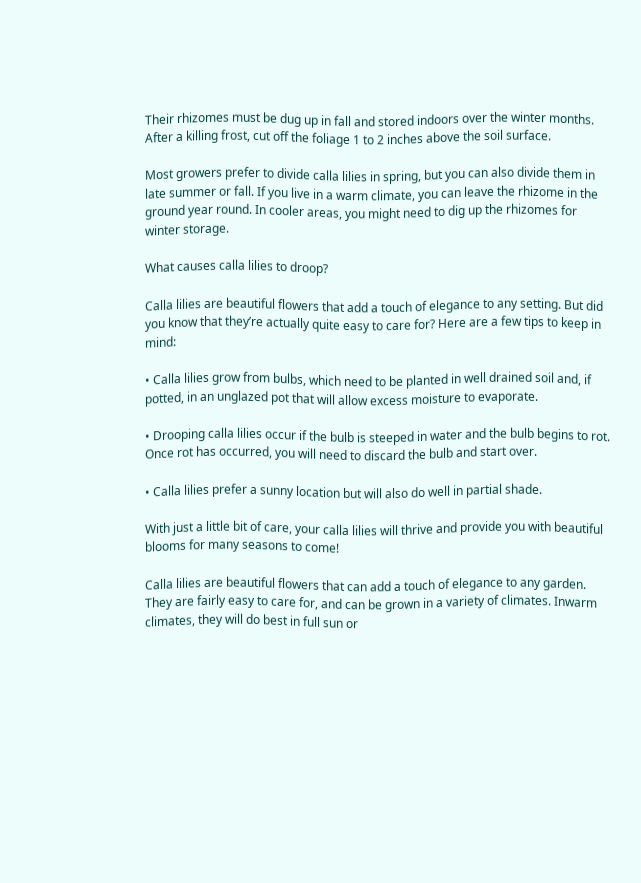Their rhizomes must be dug up in fall and stored indoors over the winter months. After a killing frost, cut off the foliage 1 to 2 inches above the soil surface.

Most growers prefer to divide calla lilies in spring, but you can also divide them in late summer or fall. If you live in a warm climate, you can leave the rhizome in the ground year round. In cooler areas, you might need to dig up the rhizomes for winter storage.

What causes calla lilies to droop?

Calla lilies are beautiful flowers that add a touch of elegance to any setting. But did you know that they’re actually quite easy to care for? Here are a few tips to keep in mind:

• Calla lilies grow from bulbs, which need to be planted in well drained soil and, if potted, in an unglazed pot that will allow excess moisture to evaporate.

• Drooping calla lilies occur if the bulb is steeped in water and the bulb begins to rot. Once rot has occurred, you will need to discard the bulb and start over.

• Calla lilies prefer a sunny location but will also do well in partial shade.

With just a little bit of care, your calla lilies will thrive and provide you with beautiful blooms for many seasons to come!

Calla lilies are beautiful flowers that can add a touch of elegance to any garden. They are fairly easy to care for, and can be grown in a variety of climates. Inwarm climates, they will do best in full sun or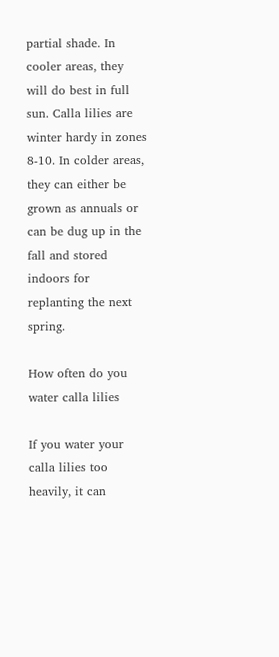partial shade. In cooler areas, they will do best in full sun. Calla lilies are winter hardy in zones 8-10. In colder areas, they can either be grown as annuals or can be dug up in the fall and stored indoors for replanting the next spring.

How often do you water calla lilies

If you water your calla lilies too heavily, it can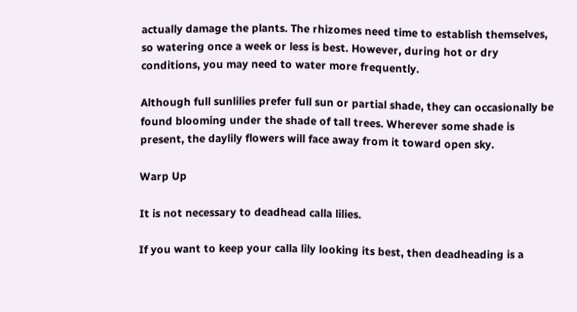actually damage the plants. The rhizomes need time to establish themselves, so watering once a week or less is best. However, during hot or dry conditions, you may need to water more frequently.

Although full sunlilies prefer full sun or partial shade, they can occasionally be found blooming under the shade of tall trees. Wherever some shade is present, the daylily flowers will face away from it toward open sky.

Warp Up

It is not necessary to deadhead calla lilies.

If you want to keep your calla lily looking its best, then deadheading is a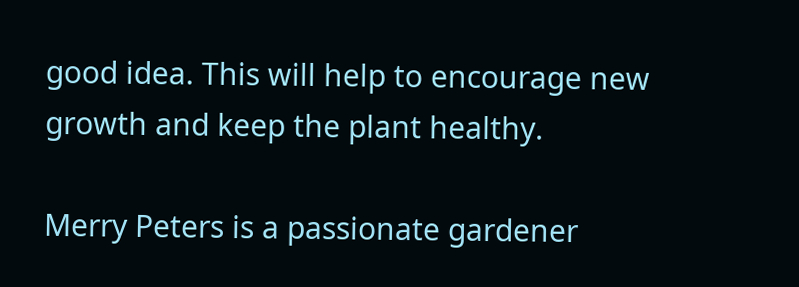good idea. This will help to encourage new growth and keep the plant healthy.

Merry Peters is a passionate gardener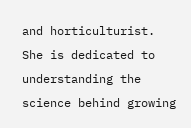and horticulturist. She is dedicated to understanding the science behind growing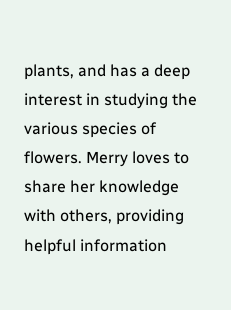plants, and has a deep interest in studying the various species of flowers. Merry loves to share her knowledge with others, providing helpful information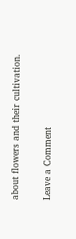about flowers and their cultivation.

Leave a Comment